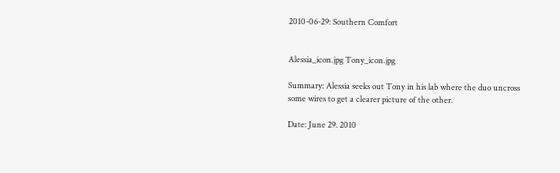2010-06-29: Southern Comfort


Alessia_icon.jpg Tony_icon.jpg

Summary: Alessia seeks out Tony in his lab where the duo uncross some wires to get a clearer picture of the other.

Date: June 29. 2010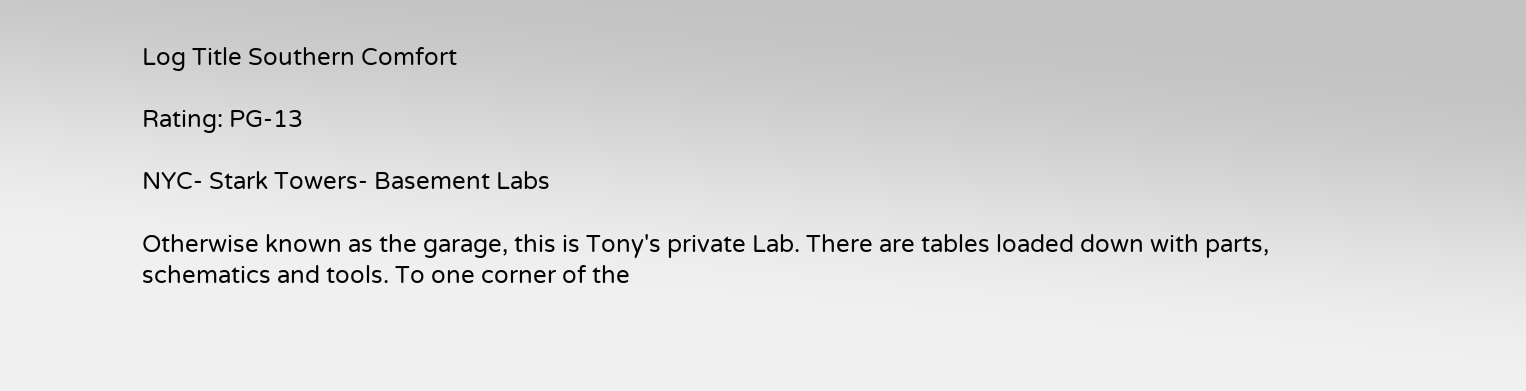Log Title Southern Comfort

Rating: PG-13

NYC- Stark Towers- Basement Labs

Otherwise known as the garage, this is Tony's private Lab. There are tables loaded down with parts, schematics and tools. To one corner of the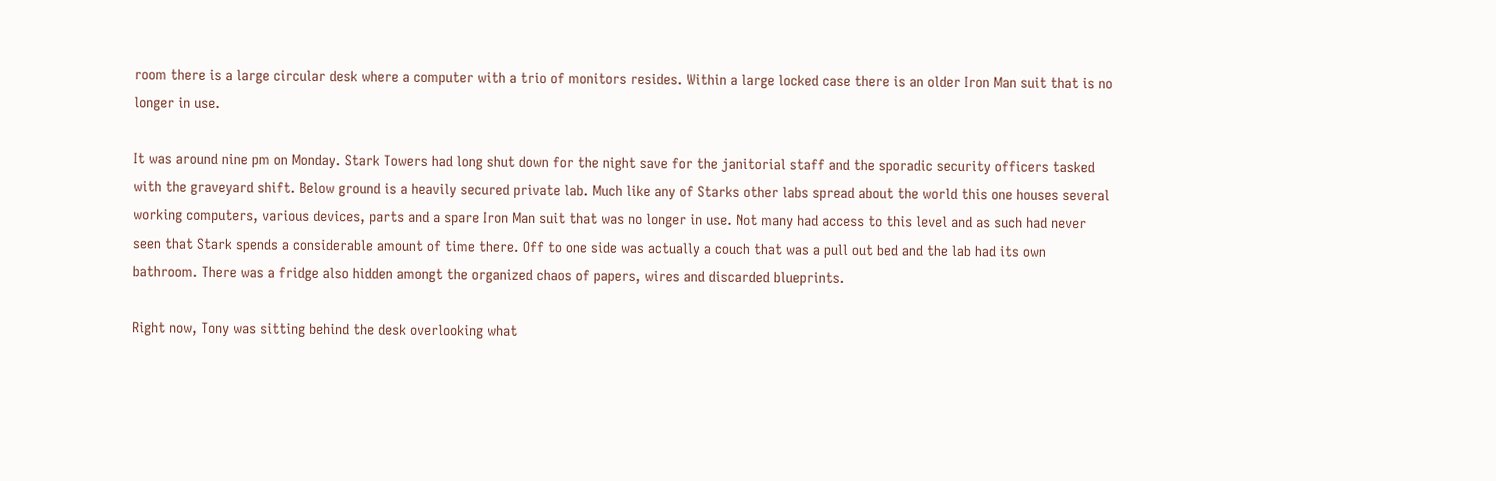room there is a large circular desk where a computer with a trio of monitors resides. Within a large locked case there is an older Iron Man suit that is no longer in use.

It was around nine pm on Monday. Stark Towers had long shut down for the night save for the janitorial staff and the sporadic security officers tasked with the graveyard shift. Below ground is a heavily secured private lab. Much like any of Starks other labs spread about the world this one houses several working computers, various devices, parts and a spare Iron Man suit that was no longer in use. Not many had access to this level and as such had never seen that Stark spends a considerable amount of time there. Off to one side was actually a couch that was a pull out bed and the lab had its own bathroom. There was a fridge also hidden amongt the organized chaos of papers, wires and discarded blueprints.

Right now, Tony was sitting behind the desk overlooking what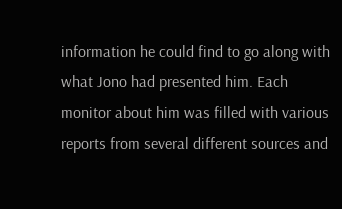information he could find to go along with what Jono had presented him. Each monitor about him was filled with various reports from several different sources and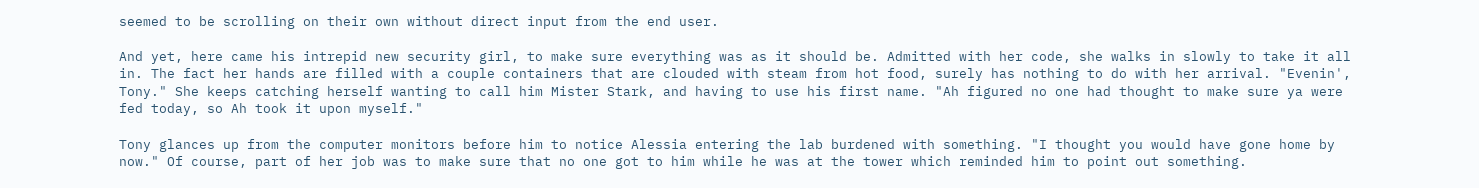seemed to be scrolling on their own without direct input from the end user.

And yet, here came his intrepid new security girl, to make sure everything was as it should be. Admitted with her code, she walks in slowly to take it all in. The fact her hands are filled with a couple containers that are clouded with steam from hot food, surely has nothing to do with her arrival. "Evenin', Tony." She keeps catching herself wanting to call him Mister Stark, and having to use his first name. "Ah figured no one had thought to make sure ya were fed today, so Ah took it upon myself."

Tony glances up from the computer monitors before him to notice Alessia entering the lab burdened with something. "I thought you would have gone home by now." Of course, part of her job was to make sure that no one got to him while he was at the tower which reminded him to point out something.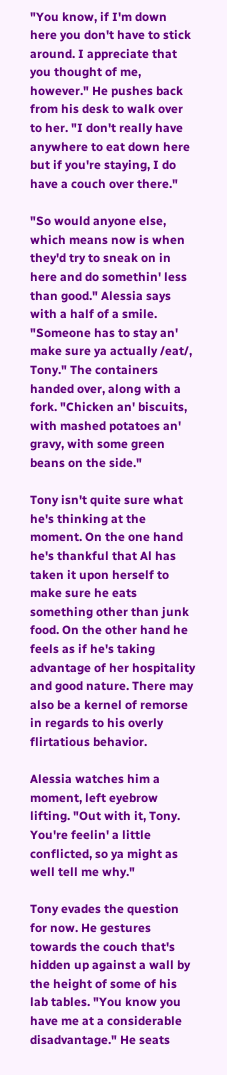"You know, if I'm down here you don't have to stick around. I appreciate that you thought of me, however." He pushes back from his desk to walk over to her. "I don't really have anywhere to eat down here but if you're staying, I do have a couch over there."

"So would anyone else, which means now is when they'd try to sneak on in here and do somethin' less than good." Alessia says with a half of a smile. "Someone has to stay an' make sure ya actually /eat/, Tony." The containers handed over, along with a fork. "Chicken an' biscuits, with mashed potatoes an' gravy, with some green beans on the side."

Tony isn't quite sure what he's thinking at the moment. On the one hand he's thankful that Al has taken it upon herself to make sure he eats something other than junk food. On the other hand he feels as if he's taking advantage of her hospitality and good nature. There may also be a kernel of remorse in regards to his overly flirtatious behavior.

Alessia watches him a moment, left eyebrow lifting. "Out with it, Tony. You're feelin' a little conflicted, so ya might as well tell me why."

Tony evades the question for now. He gestures towards the couch that's hidden up against a wall by the height of some of his lab tables. "You know you have me at a considerable disadvantage." He seats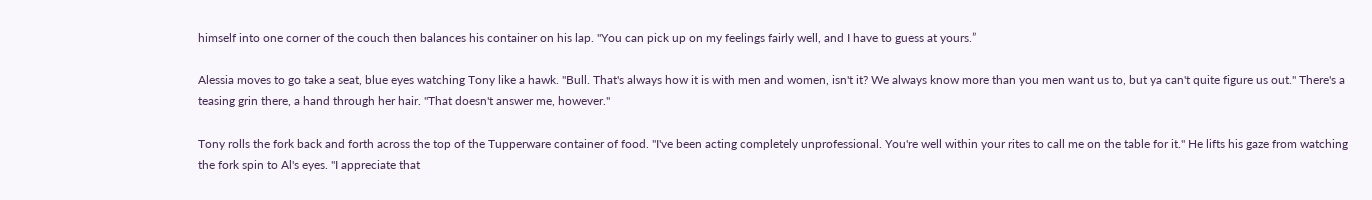himself into one corner of the couch then balances his container on his lap. "You can pick up on my feelings fairly well, and I have to guess at yours.”

Alessia moves to go take a seat, blue eyes watching Tony like a hawk. "Bull. That's always how it is with men and women, isn't it? We always know more than you men want us to, but ya can't quite figure us out." There's a teasing grin there, a hand through her hair. "That doesn't answer me, however."

Tony rolls the fork back and forth across the top of the Tupperware container of food. "I've been acting completely unprofessional. You're well within your rites to call me on the table for it." He lifts his gaze from watching the fork spin to Al's eyes. "I appreciate that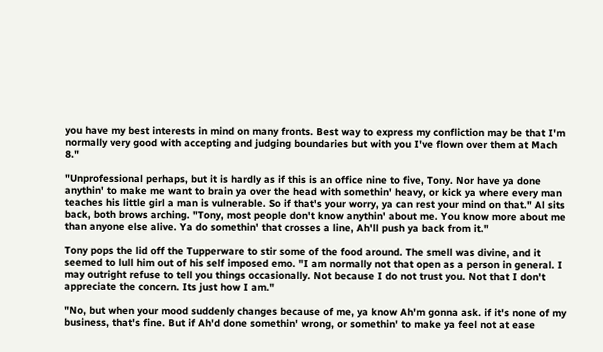you have my best interests in mind on many fronts. Best way to express my confliction may be that I'm normally very good with accepting and judging boundaries but with you I've flown over them at Mach 8."

"Unprofessional perhaps, but it is hardly as if this is an office nine to five, Tony. Nor have ya done anythin' to make me want to brain ya over the head with somethin' heavy, or kick ya where every man teaches his little girl a man is vulnerable. So if that's your worry, ya can rest your mind on that." Al sits back, both brows arching. "Tony, most people don't know anythin' about me. You know more about me than anyone else alive. Ya do somethin' that crosses a line, Ah'll push ya back from it."

Tony pops the lid off the Tupperware to stir some of the food around. The smell was divine, and it seemed to lull him out of his self imposed emo. "I am normally not that open as a person in general. I may outright refuse to tell you things occasionally. Not because I do not trust you. Not that I don't appreciate the concern. Its just how I am."

"No, but when your mood suddenly changes because of me, ya know Ah'm gonna ask. if it's none of my business, that's fine. But if Ah'd done somethin' wrong, or somethin' to make ya feel not at ease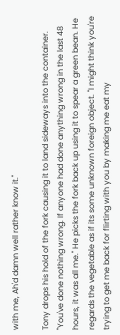with me, Ah'd damn well rather know it."

Tony drops his hold of the fork causing it to land sideways into the container. "You've done nothing wrong. If anyone had done anything wrong in the last 48 hours, it was all me." He picks the fork back up using it to spear a green bean. He regards the vegetable as if its some unknown foreign object. "I might think you're trying to get me back for flirting with you by making me eat my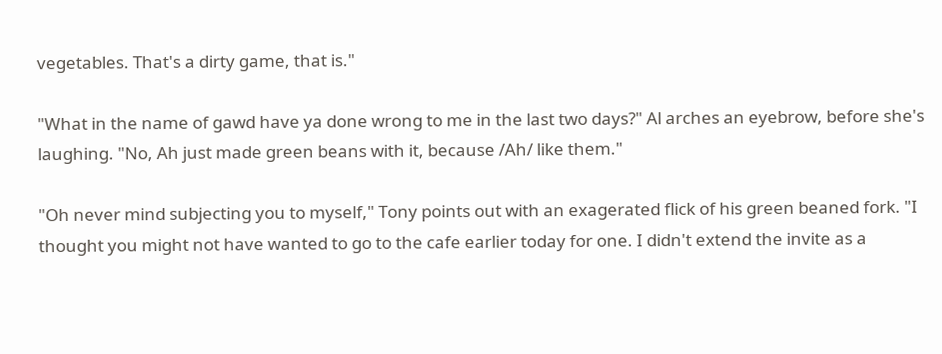vegetables. That's a dirty game, that is."

"What in the name of gawd have ya done wrong to me in the last two days?" Al arches an eyebrow, before she's laughing. "No, Ah just made green beans with it, because /Ah/ like them."

"Oh never mind subjecting you to myself," Tony points out with an exagerated flick of his green beaned fork. "I thought you might not have wanted to go to the cafe earlier today for one. I didn't extend the invite as a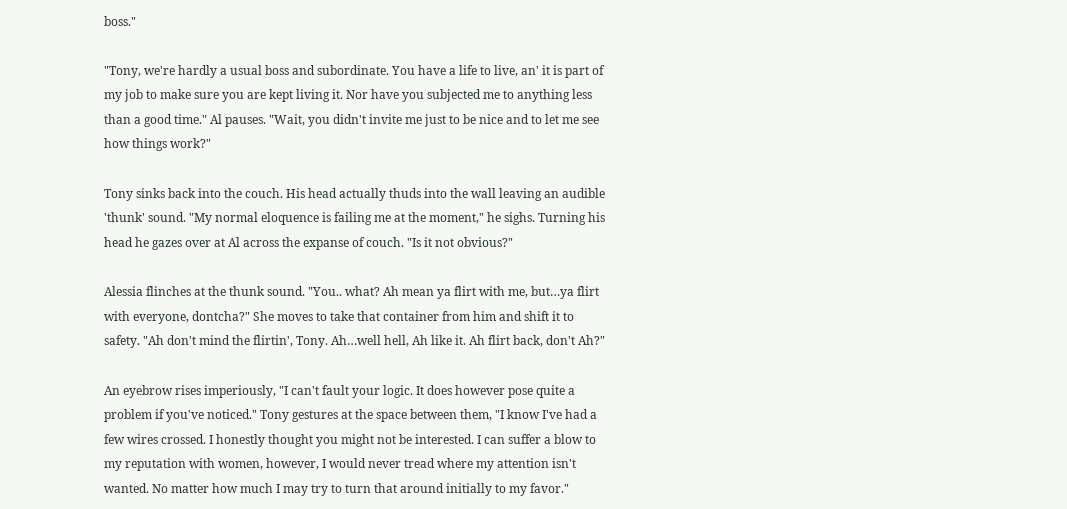boss."

"Tony, we're hardly a usual boss and subordinate. You have a life to live, an' it is part of my job to make sure you are kept living it. Nor have you subjected me to anything less than a good time." Al pauses. "Wait, you didn't invite me just to be nice and to let me see how things work?"

Tony sinks back into the couch. His head actually thuds into the wall leaving an audible 'thunk' sound. "My normal eloquence is failing me at the moment," he sighs. Turning his head he gazes over at Al across the expanse of couch. "Is it not obvious?"

Alessia flinches at the thunk sound. "You.. what? Ah mean ya flirt with me, but…ya flirt with everyone, dontcha?" She moves to take that container from him and shift it to safety. "Ah don't mind the flirtin', Tony. Ah…well hell, Ah like it. Ah flirt back, don't Ah?"

An eyebrow rises imperiously, "I can't fault your logic. It does however pose quite a problem if you've noticed." Tony gestures at the space between them, "I know I've had a few wires crossed. I honestly thought you might not be interested. I can suffer a blow to my reputation with women, however, I would never tread where my attention isn't wanted. No matter how much I may try to turn that around initially to my favor."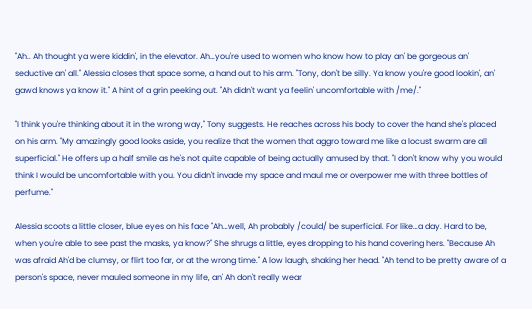"Ah.. Ah thought ya were kiddin', in the elevator. Ah…you're used to women who know how to play an' be gorgeous an' seductive an' all." Alessia closes that space some, a hand out to his arm. "Tony, don't be silly. Ya know you're good lookin', an' gawd knows ya know it." A hint of a grin peeking out. "Ah didn't want ya feelin' uncomfortable with /me/."

"I think you're thinking about it in the wrong way," Tony suggests. He reaches across his body to cover the hand she's placed on his arm. "My amazingly good looks aside, you realize that the women that aggro toward me like a locust swarm are all superficial." He offers up a half smile as he's not quite capable of being actually amused by that. "I don't know why you would think I would be uncomfortable with you. You didn't invade my space and maul me or overpower me with three bottles of perfume."

Alessia scoots a little closer, blue eyes on his face "Ah…well, Ah probably /could/ be superficial. For like…a day. Hard to be, when you're able to see past the masks, ya know?" She shrugs a little, eyes dropping to his hand covering hers. "Because Ah was afraid Ah'd be clumsy, or flirt too far, or at the wrong time." A low laugh, shaking her head. "Ah tend to be pretty aware of a person's space, never mauled someone in my life, an' Ah don't really wear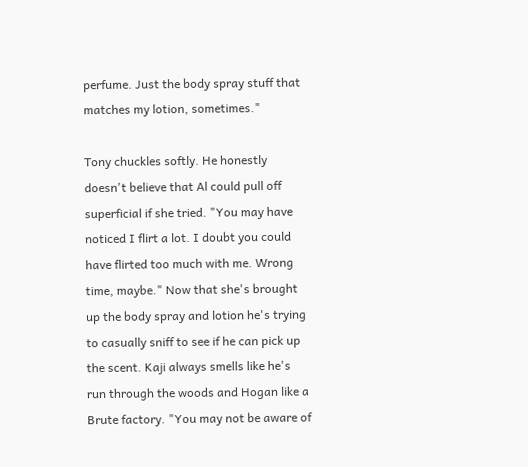perfume. Just the body spray stuff that matches my lotion, sometimes."

Tony chuckles softly. He honestly doesn't believe that Al could pull off superficial if she tried. "You may have noticed I flirt a lot. I doubt you could have flirted too much with me. Wrong time, maybe." Now that she's brought up the body spray and lotion he's trying to casually sniff to see if he can pick up the scent. Kaji always smells like he's run through the woods and Hogan like a Brute factory. "You may not be aware of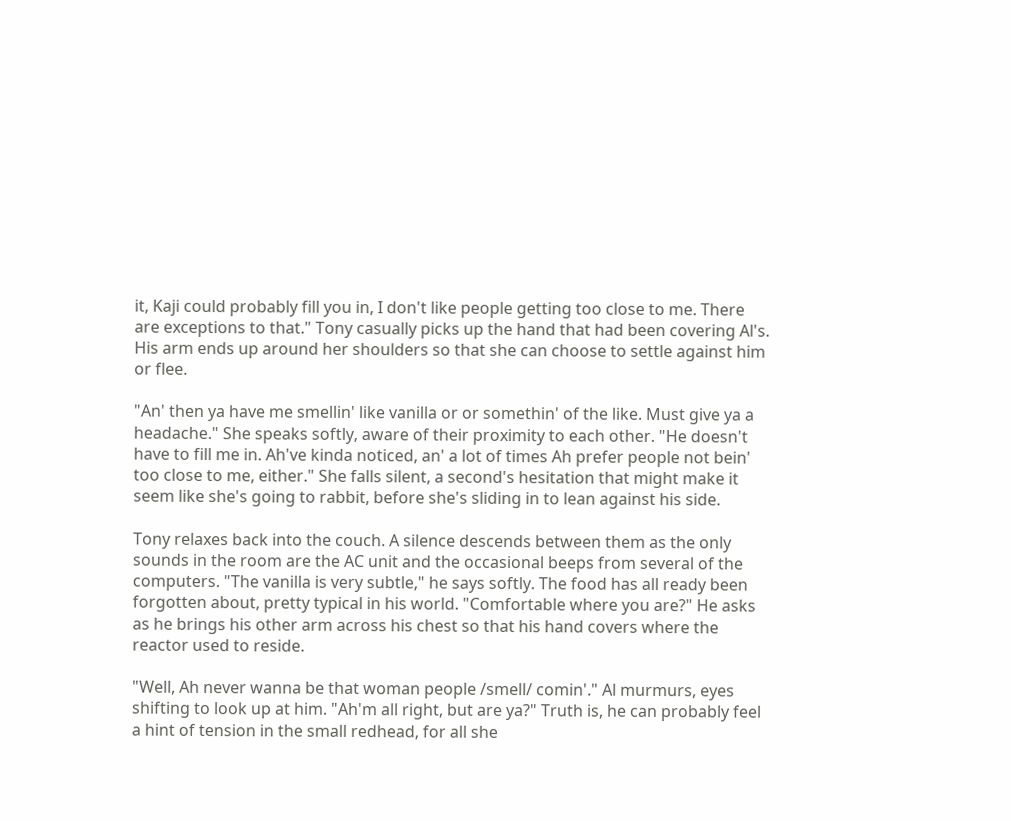it, Kaji could probably fill you in, I don't like people getting too close to me. There are exceptions to that." Tony casually picks up the hand that had been covering Al's. His arm ends up around her shoulders so that she can choose to settle against him or flee.

"An' then ya have me smellin' like vanilla or or somethin' of the like. Must give ya a headache." She speaks softly, aware of their proximity to each other. "He doesn't have to fill me in. Ah've kinda noticed, an' a lot of times Ah prefer people not bein' too close to me, either." She falls silent, a second's hesitation that might make it seem like she's going to rabbit, before she's sliding in to lean against his side.

Tony relaxes back into the couch. A silence descends between them as the only sounds in the room are the AC unit and the occasional beeps from several of the computers. "The vanilla is very subtle," he says softly. The food has all ready been forgotten about, pretty typical in his world. "Comfortable where you are?" He asks as he brings his other arm across his chest so that his hand covers where the reactor used to reside.

"Well, Ah never wanna be that woman people /smell/ comin'." Al murmurs, eyes shifting to look up at him. "Ah'm all right, but are ya?" Truth is, he can probably feel a hint of tension in the small redhead, for all she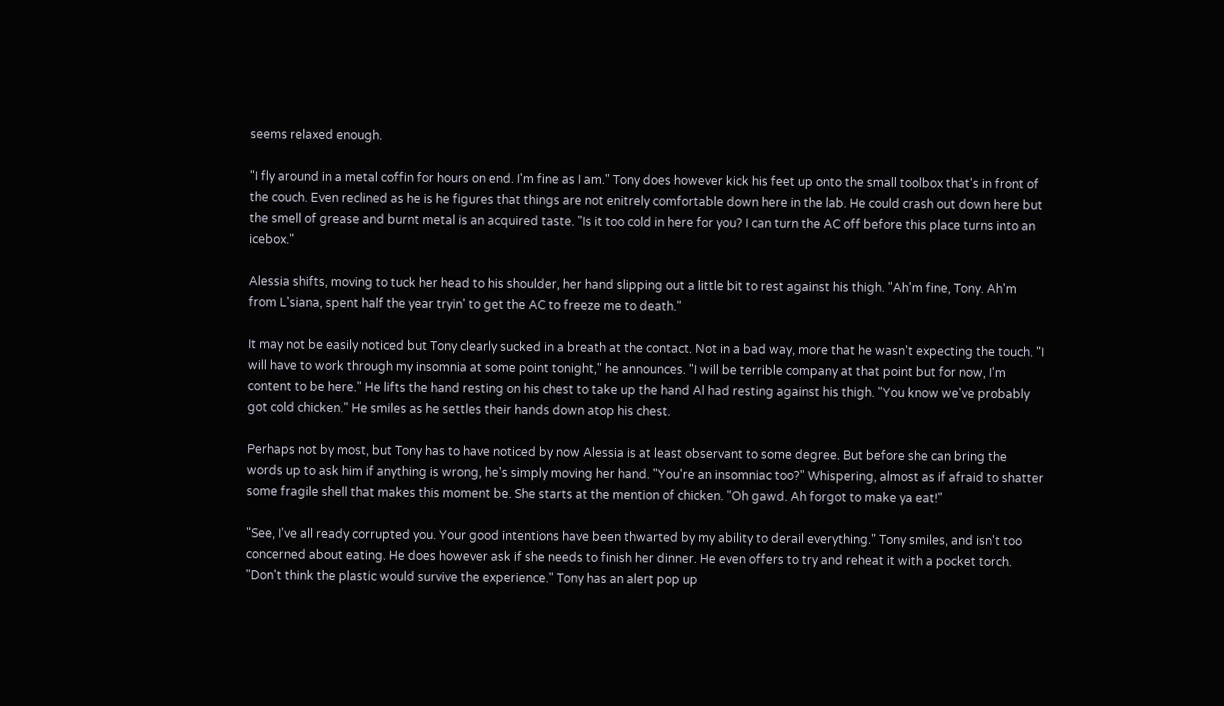seems relaxed enough.

"I fly around in a metal coffin for hours on end. I'm fine as I am." Tony does however kick his feet up onto the small toolbox that's in front of the couch. Even reclined as he is he figures that things are not enitrely comfortable down here in the lab. He could crash out down here but the smell of grease and burnt metal is an acquired taste. "Is it too cold in here for you? I can turn the AC off before this place turns into an icebox."

Alessia shifts, moving to tuck her head to his shoulder, her hand slipping out a little bit to rest against his thigh. "Ah'm fine, Tony. Ah'm from L'siana, spent half the year tryin' to get the AC to freeze me to death."

It may not be easily noticed but Tony clearly sucked in a breath at the contact. Not in a bad way, more that he wasn't expecting the touch. "I will have to work through my insomnia at some point tonight," he announces. "I will be terrible company at that point but for now, I'm content to be here." He lifts the hand resting on his chest to take up the hand Al had resting against his thigh. "You know we've probably got cold chicken." He smiles as he settles their hands down atop his chest.

Perhaps not by most, but Tony has to have noticed by now Alessia is at least observant to some degree. But before she can bring the words up to ask him if anything is wrong, he's simply moving her hand. "You're an insomniac too?" Whispering, almost as if afraid to shatter some fragile shell that makes this moment be. She starts at the mention of chicken. "Oh gawd. Ah forgot to make ya eat!"

"See, I've all ready corrupted you. Your good intentions have been thwarted by my ability to derail everything." Tony smiles, and isn't too concerned about eating. He does however ask if she needs to finish her dinner. He even offers to try and reheat it with a pocket torch. "Don't think the plastic would survive the experience." Tony has an alert pop up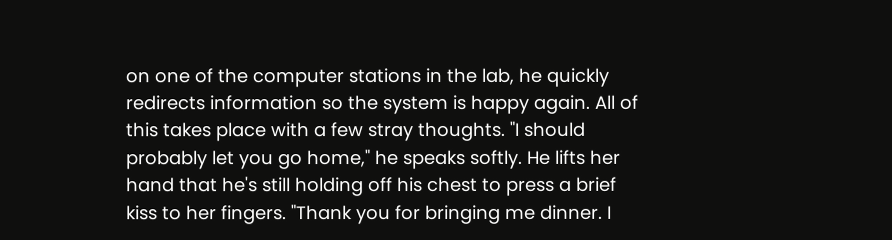on one of the computer stations in the lab, he quickly redirects information so the system is happy again. All of this takes place with a few stray thoughts. "I should probably let you go home," he speaks softly. He lifts her hand that he's still holding off his chest to press a brief kiss to her fingers. "Thank you for bringing me dinner. I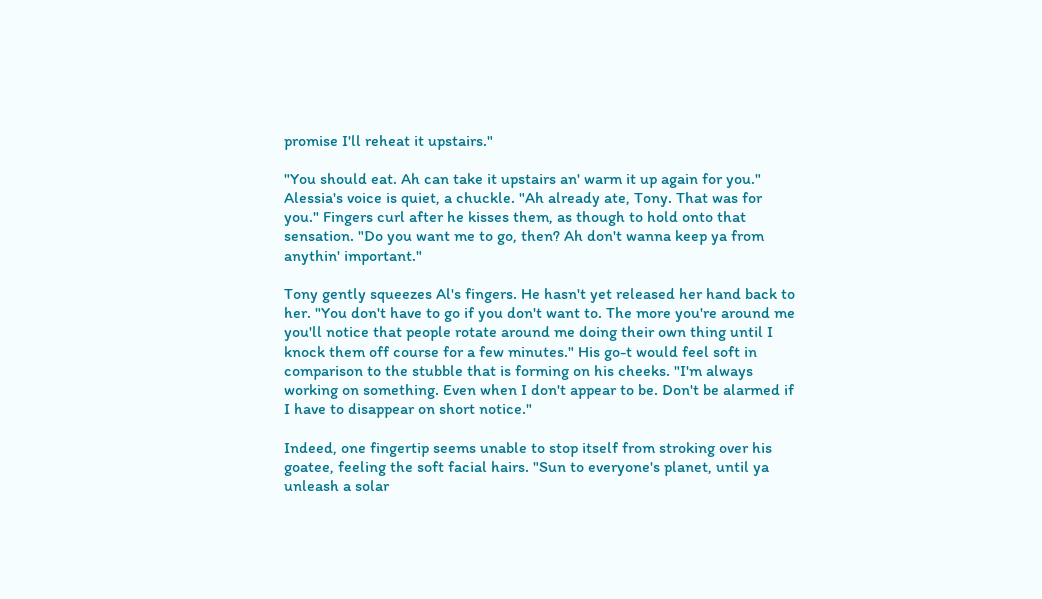promise I'll reheat it upstairs."

"You should eat. Ah can take it upstairs an' warm it up again for you." Alessia's voice is quiet, a chuckle. "Ah already ate, Tony. That was for you." Fingers curl after he kisses them, as though to hold onto that sensation. "Do you want me to go, then? Ah don't wanna keep ya from anythin' important."

Tony gently squeezes Al's fingers. He hasn't yet released her hand back to her. "You don't have to go if you don't want to. The more you're around me you'll notice that people rotate around me doing their own thing until I knock them off course for a few minutes." His go-t would feel soft in comparison to the stubble that is forming on his cheeks. "I'm always working on something. Even when I don't appear to be. Don't be alarmed if I have to disappear on short notice."

Indeed, one fingertip seems unable to stop itself from stroking over his goatee, feeling the soft facial hairs. "Sun to everyone's planet, until ya unleash a solar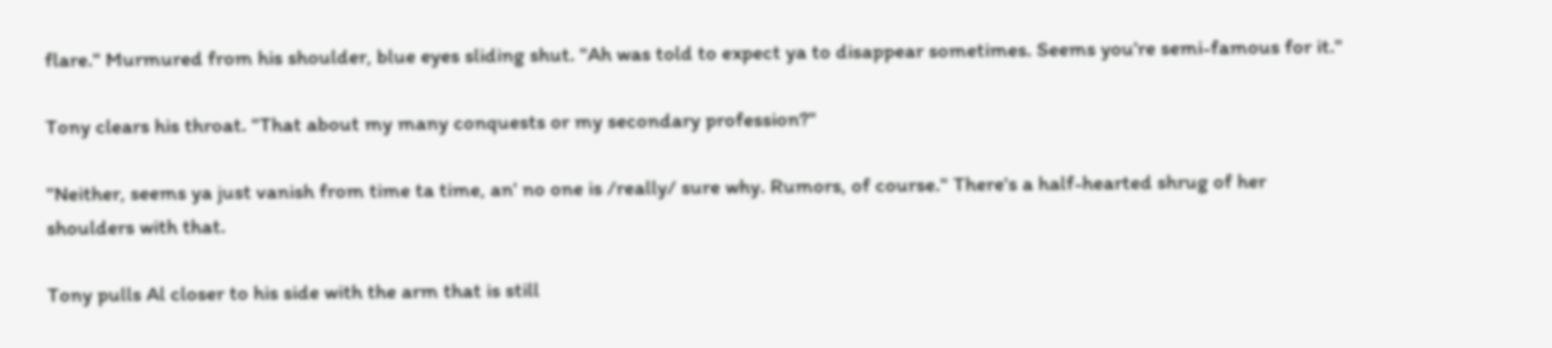flare." Murmured from his shoulder, blue eyes sliding shut. "Ah was told to expect ya to disappear sometimes. Seems you're semi-famous for it."

Tony clears his throat. "That about my many conquests or my secondary profession?"

"Neither, seems ya just vanish from time ta time, an' no one is /really/ sure why. Rumors, of course." There's a half-hearted shrug of her shoulders with that.

Tony pulls Al closer to his side with the arm that is still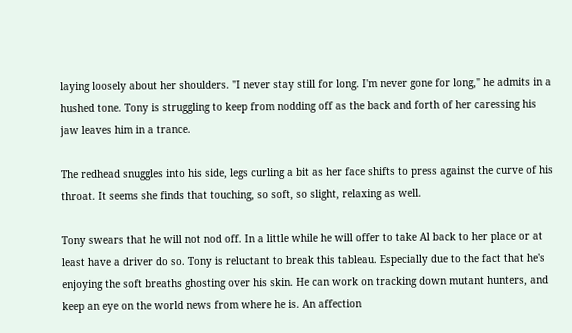laying loosely about her shoulders. "I never stay still for long. I'm never gone for long," he admits in a hushed tone. Tony is struggling to keep from nodding off as the back and forth of her caressing his jaw leaves him in a trance.

The redhead snuggles into his side, legs curling a bit as her face shifts to press against the curve of his throat. It seems she finds that touching, so soft, so slight, relaxing as well.

Tony swears that he will not nod off. In a little while he will offer to take Al back to her place or at least have a driver do so. Tony is reluctant to break this tableau. Especially due to the fact that he's enjoying the soft breaths ghosting over his skin. He can work on tracking down mutant hunters, and keep an eye on the world news from where he is. An affection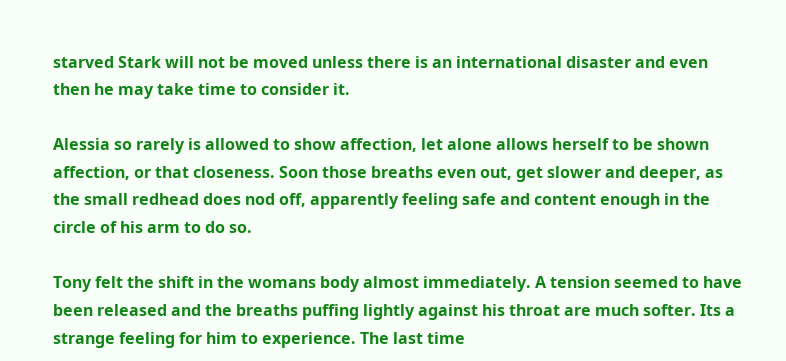starved Stark will not be moved unless there is an international disaster and even then he may take time to consider it.

Alessia so rarely is allowed to show affection, let alone allows herself to be shown affection, or that closeness. Soon those breaths even out, get slower and deeper, as the small redhead does nod off, apparently feeling safe and content enough in the circle of his arm to do so.

Tony felt the shift in the womans body almost immediately. A tension seemed to have been released and the breaths puffing lightly against his throat are much softer. Its a strange feeling for him to experience. The last time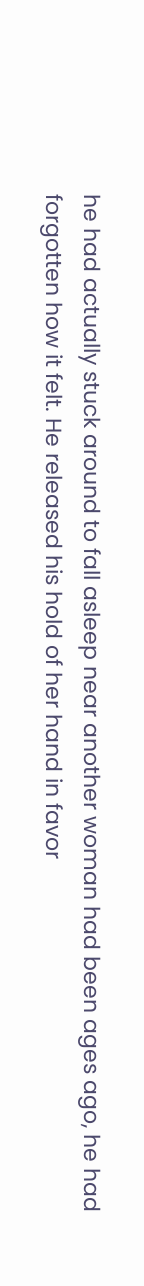he had actually stuck around to fall asleep near another woman had been ages ago, he had forgotten how it felt. He released his hold of her hand in favor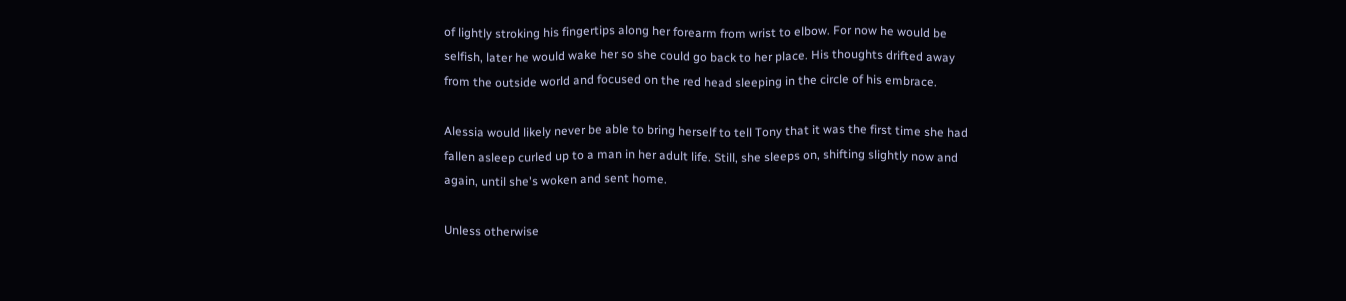of lightly stroking his fingertips along her forearm from wrist to elbow. For now he would be selfish, later he would wake her so she could go back to her place. His thoughts drifted away from the outside world and focused on the red head sleeping in the circle of his embrace.

Alessia would likely never be able to bring herself to tell Tony that it was the first time she had fallen asleep curled up to a man in her adult life. Still, she sleeps on, shifting slightly now and again, until she's woken and sent home.

Unless otherwise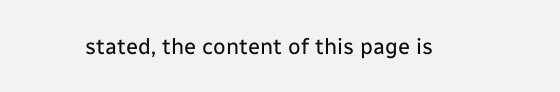stated, the content of this page is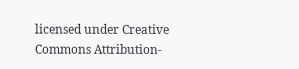licensed under Creative Commons Attribution-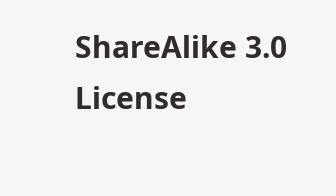ShareAlike 3.0 License